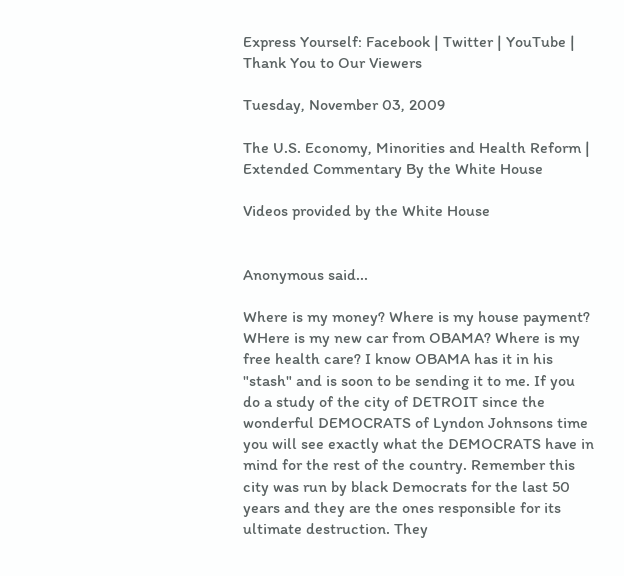Express Yourself: Facebook | Twitter | YouTube | Thank You to Our Viewers

Tuesday, November 03, 2009

The U.S. Economy, Minorities and Health Reform | Extended Commentary By the White House

Videos provided by the White House


Anonymous said...

Where is my money? Where is my house payment? WHere is my new car from OBAMA? Where is my free health care? I know OBAMA has it in his "stash" and is soon to be sending it to me. If you do a study of the city of DETROIT since the wonderful DEMOCRATS of Lyndon Johnsons time you will see exactly what the DEMOCRATS have in mind for the rest of the country. Remember this city was run by black Democrats for the last 50 years and they are the ones responsible for its ultimate destruction. They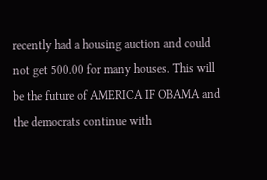recently had a housing auction and could not get 500.00 for many houses. This will be the future of AMERICA IF OBAMA and the democrats continue with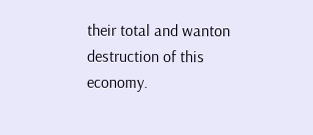their total and wanton destruction of this economy.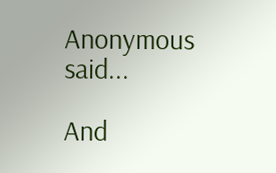Anonymous said...

And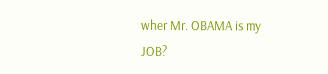wher Mr. OBAMA is my JOB?